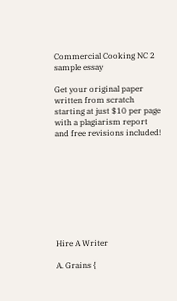Commercial Cooking NC 2 sample essay

Get your original paper written from scratch starting at just $10 per page with a plagiarism report and free revisions included!









Hire A Writer

A. Grains {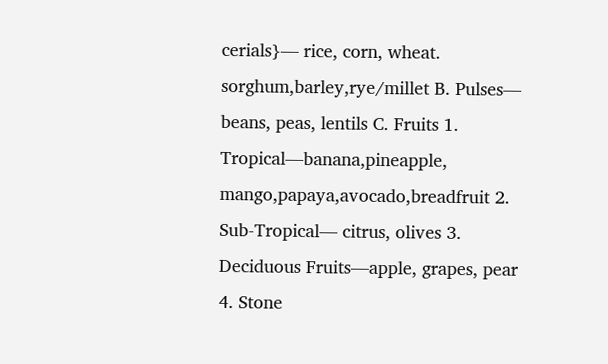cerials}— rice, corn, wheat. sorghum,barley,rye/millet B. Pulses— beans, peas, lentils C. Fruits 1. Tropical—banana,pineapple, mango,papaya,avocado,breadfruit 2. Sub-Tropical— citrus, olives 3. Deciduous Fruits—apple, grapes, pear 4. Stone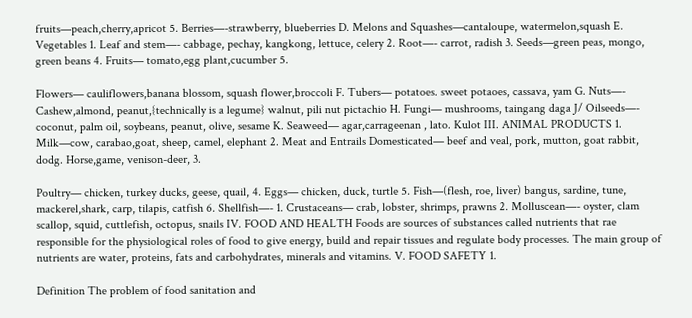fruits—peach,cherry,apricot 5. Berries—-strawberry, blueberries D. Melons and Squashes—cantaloupe, watermelon,squash E. Vegetables 1. Leaf and stem—- cabbage, pechay, kangkong, lettuce, celery 2. Root—- carrot, radish 3. Seeds—green peas, mongo, green beans 4. Fruits— tomato,egg plant,cucumber 5.

Flowers— cauliflowers,banana blossom, squash flower,broccoli F. Tubers— potatoes. sweet potaoes, cassava, yam G. Nuts—- Cashew,almond, peanut,{technically is a legume} walnut, pili nut pictachio H. Fungi— mushrooms, taingang daga J/ Oilseeds—- coconut, palm oil, soybeans, peanut, olive, sesame K. Seaweed— agar,carrageenan , lato. Kulot III. ANIMAL PRODUCTS 1. Milk—cow, carabao,goat, sheep, camel, elephant 2. Meat and Entrails Domesticated— beef and veal, pork, mutton, goat rabbit, dodg. Horse,game, venison-deer, 3.

Poultry— chicken, turkey ducks, geese, quail, 4. Eggs— chicken, duck, turtle 5. Fish—(flesh, roe, liver) bangus, sardine, tune, mackerel,shark, carp, tilapis, catfish 6. Shellfish—- 1. Crustaceans— crab, lobster, shrimps, prawns 2. Molluscean—- oyster, clam scallop, squid, cuttlefish, octopus, snails IV. FOOD AND HEALTH Foods are sources of substances called nutrients that rae responsible for the physiological roles of food to give energy, build and repair tissues and regulate body processes. The main group of nutrients are water, proteins, fats and carbohydrates, minerals and vitamins. V. FOOD SAFETY 1.

Definition The problem of food sanitation and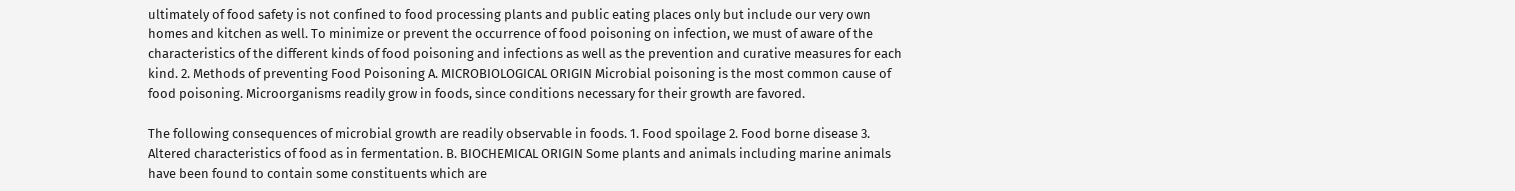ultimately of food safety is not confined to food processing plants and public eating places only but include our very own homes and kitchen as well. To minimize or prevent the occurrence of food poisoning on infection, we must of aware of the characteristics of the different kinds of food poisoning and infections as well as the prevention and curative measures for each kind. 2. Methods of preventing Food Poisoning A. MICROBIOLOGICAL ORIGIN Microbial poisoning is the most common cause of food poisoning. Microorganisms readily grow in foods, since conditions necessary for their growth are favored.

The following consequences of microbial growth are readily observable in foods. 1. Food spoilage 2. Food borne disease 3. Altered characteristics of food as in fermentation. B. BIOCHEMICAL ORIGIN Some plants and animals including marine animals have been found to contain some constituents which are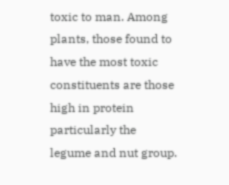toxic to man. Among plants, those found to have the most toxic constituents are those high in protein particularly the legume and nut group.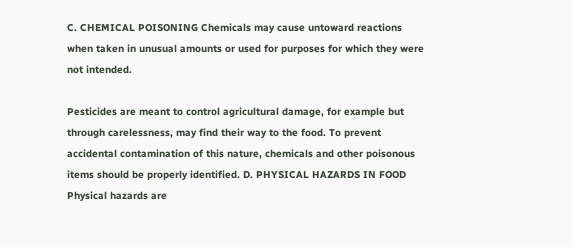C. CHEMICAL POISONING Chemicals may cause untoward reactions when taken in unusual amounts or used for purposes for which they were not intended.

Pesticides are meant to control agricultural damage, for example but through carelessness, may find their way to the food. To prevent accidental contamination of this nature, chemicals and other poisonous items should be properly identified. D. PHYSICAL HAZARDS IN FOOD Physical hazards are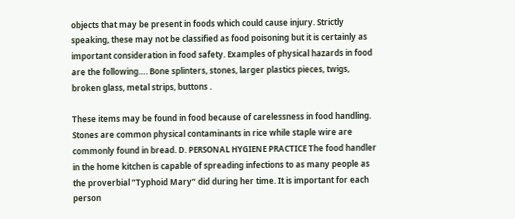objects that may be present in foods which could cause injury. Strictly speaking, these may not be classified as food poisoning but it is certainly as important consideration in food safety. Examples of physical hazards in food are the following…. Bone splinters, stones, larger plastics pieces, twigs, broken glass, metal strips, buttons .

These items may be found in food because of carelessness in food handling. Stones are common physical contaminants in rice while staple wire are commonly found in bread. D. PERSONAL HYGIENE PRACTICE The food handler in the home kitchen is capable of spreading infections to as many people as the proverbial ”Typhoid Mary” did during her time. It is important for each person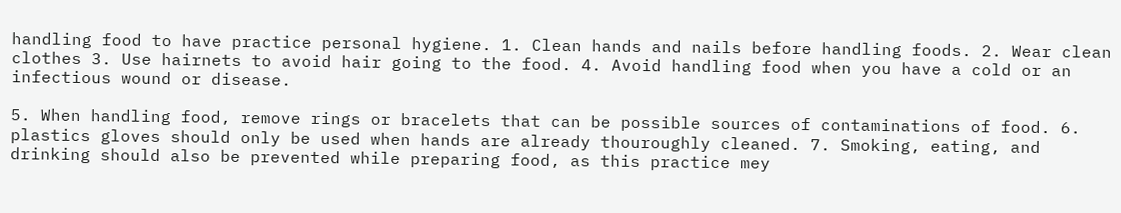handling food to have practice personal hygiene. 1. Clean hands and nails before handling foods. 2. Wear clean clothes 3. Use hairnets to avoid hair going to the food. 4. Avoid handling food when you have a cold or an infectious wound or disease.

5. When handling food, remove rings or bracelets that can be possible sources of contaminations of food. 6. plastics gloves should only be used when hands are already thouroughly cleaned. 7. Smoking, eating, and drinking should also be prevented while preparing food, as this practice mey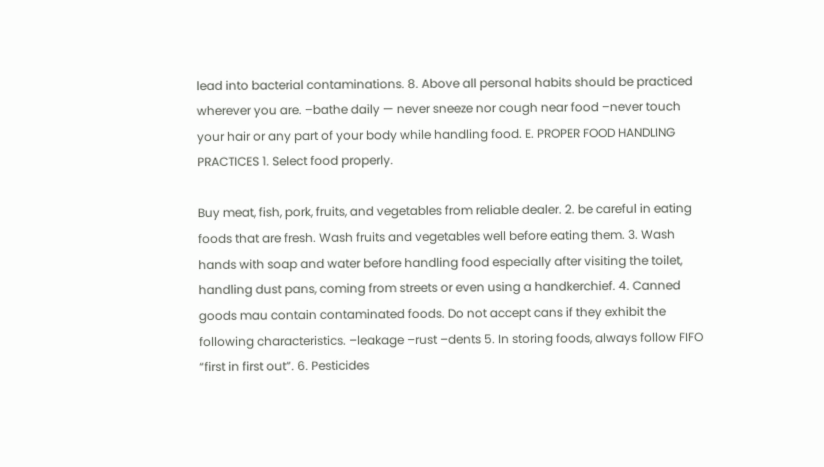lead into bacterial contaminations. 8. Above all personal habits should be practiced wherever you are. –bathe daily — never sneeze nor cough near food –never touch your hair or any part of your body while handling food. E. PROPER FOOD HANDLING PRACTICES 1. Select food properly.

Buy meat, fish, pork, fruits, and vegetables from reliable dealer. 2. be careful in eating foods that are fresh. Wash fruits and vegetables well before eating them. 3. Wash hands with soap and water before handling food especially after visiting the toilet, handling dust pans, coming from streets or even using a handkerchief. 4. Canned goods mau contain contaminated foods. Do not accept cans if they exhibit the following characteristics. –leakage –rust –dents 5. In storing foods, always follow FIFO “first in first out”. 6. Pesticides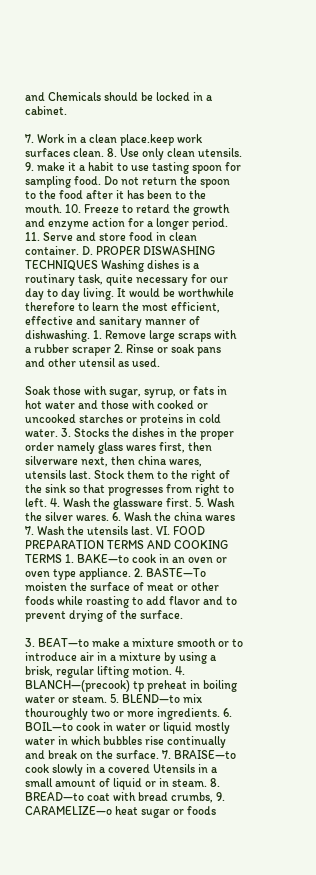and Chemicals should be locked in a cabinet.

7. Work in a clean place.keep work surfaces clean. 8. Use only clean utensils. 9. make it a habit to use tasting spoon for sampling food. Do not return the spoon to the food after it has been to the mouth. 10. Freeze to retard the growth and enzyme action for a longer period. 11. Serve and store food in clean container. D. PROPER DISWASHING TECHNIQUES Washing dishes is a routinary task, quite necessary for our day to day living. It would be worthwhile therefore to learn the most efficient, effective and sanitary manner of dishwashing. 1. Remove large scraps with a rubber scraper 2. Rinse or soak pans and other utensil as used.

Soak those with sugar, syrup, or fats in hot water and those with cooked or uncooked starches or proteins in cold water. 3. Stocks the dishes in the proper order namely glass wares first, then silverware next, then china wares, utensils last. Stock them to the right of the sink so that progresses from right to left. 4. Wash the glassware first. 5. Wash the silver wares. 6. Wash the china wares 7. Wash the utensils last. VI. FOOD PREPARATION TERMS AND COOKING TERMS 1. BAKE—to cook in an oven or oven type appliance. 2. BASTE—To moisten the surface of meat or other foods while roasting to add flavor and to prevent drying of the surface.

3. BEAT—to make a mixture smooth or to introduce air in a mixture by using a brisk, regular lifting motion. 4. BLANCH—(precook) tp preheat in boiling water or steam. 5. BLEND—to mix thouroughly two or more ingredients. 6. BOIL—to cook in water or liquid mostly water in which bubbles rise continually and break on the surface. 7. BRAISE—to cook slowly in a covered Utensils in a small amount of liquid or in steam. 8. BREAD—to coat with bread crumbs, 9. CARAMELIZE—o heat sugar or foods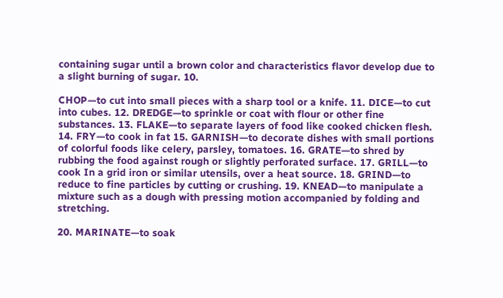containing sugar until a brown color and characteristics flavor develop due to a slight burning of sugar. 10.

CHOP—to cut into small pieces with a sharp tool or a knife. 11. DICE—to cut into cubes. 12. DREDGE—to sprinkle or coat with flour or other fine substances. 13. FLAKE—to separate layers of food like cooked chicken flesh. 14. FRY—to cook in fat 15. GARNISH—to decorate dishes with small portions of colorful foods like celery, parsley, tomatoes. 16. GRATE—to shred by rubbing the food against rough or slightly perforated surface. 17. GRILL—to cook In a grid iron or similar utensils, over a heat source. 18. GRIND—to reduce to fine particles by cutting or crushing. 19. KNEAD—to manipulate a mixture such as a dough with pressing motion accompanied by folding and stretching.

20. MARINATE—to soak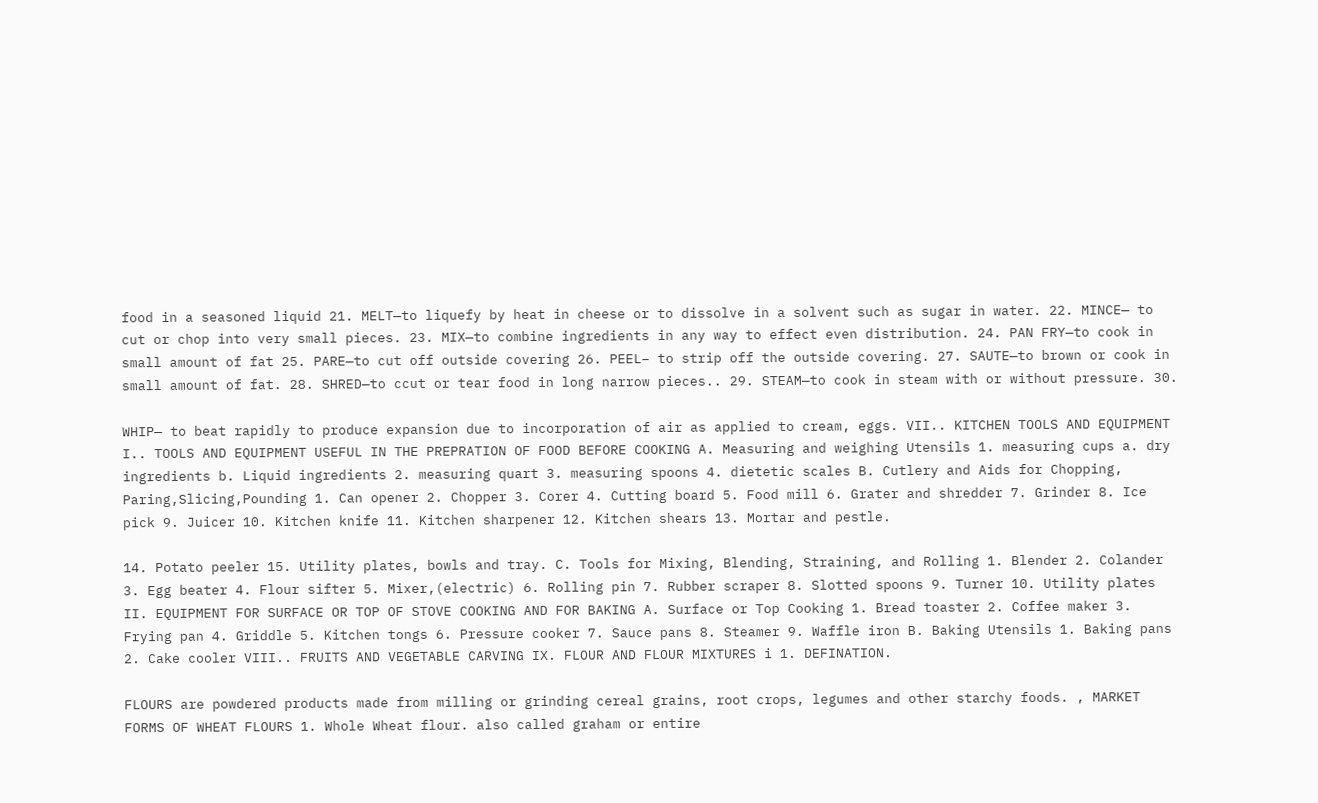food in a seasoned liquid 21. MELT—to liquefy by heat in cheese or to dissolve in a solvent such as sugar in water. 22. MINCE— to cut or chop into very small pieces. 23. MIX—to combine ingredients in any way to effect even distribution. 24. PAN FRY—to cook in small amount of fat 25. PARE—to cut off outside covering 26. PEEL– to strip off the outside covering. 27. SAUTE—to brown or cook in small amount of fat. 28. SHRED—to ccut or tear food in long narrow pieces.. 29. STEAM—to cook in steam with or without pressure. 30.

WHIP— to beat rapidly to produce expansion due to incorporation of air as applied to cream, eggs. VII.. KITCHEN TOOLS AND EQUIPMENT I.. TOOLS AND EQUIPMENT USEFUL IN THE PREPRATION OF FOOD BEFORE COOKING A. Measuring and weighing Utensils 1. measuring cups a. dry ingredients b. Liquid ingredients 2. measuring quart 3. measuring spoons 4. dietetic scales B. Cutlery and Aids for Chopping, Paring,Slicing,Pounding 1. Can opener 2. Chopper 3. Corer 4. Cutting board 5. Food mill 6. Grater and shredder 7. Grinder 8. Ice pick 9. Juicer 10. Kitchen knife 11. Kitchen sharpener 12. Kitchen shears 13. Mortar and pestle.

14. Potato peeler 15. Utility plates, bowls and tray. C. Tools for Mixing, Blending, Straining, and Rolling 1. Blender 2. Colander 3. Egg beater 4. Flour sifter 5. Mixer,(electric) 6. Rolling pin 7. Rubber scraper 8. Slotted spoons 9. Turner 10. Utility plates II. EQUIPMENT FOR SURFACE OR TOP OF STOVE COOKING AND FOR BAKING A. Surface or Top Cooking 1. Bread toaster 2. Coffee maker 3. Frying pan 4. Griddle 5. Kitchen tongs 6. Pressure cooker 7. Sauce pans 8. Steamer 9. Waffle iron B. Baking Utensils 1. Baking pans 2. Cake cooler VIII.. FRUITS AND VEGETABLE CARVING IX. FLOUR AND FLOUR MIXTURES i 1. DEFINATION.

FLOURS are powdered products made from milling or grinding cereal grains, root crops, legumes and other starchy foods. , MARKET FORMS OF WHEAT FLOURS 1. Whole Wheat flour. also called graham or entire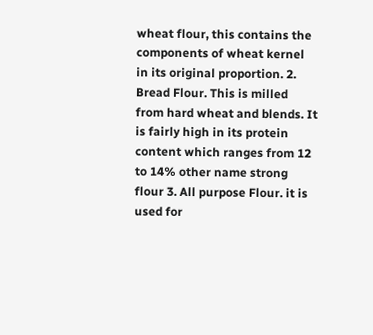wheat flour, this contains the components of wheat kernel in its original proportion. 2. Bread Flour. This is milled from hard wheat and blends. It is fairly high in its protein content which ranges from 12 to 14% other name strong flour 3. All purpose Flour. it is used for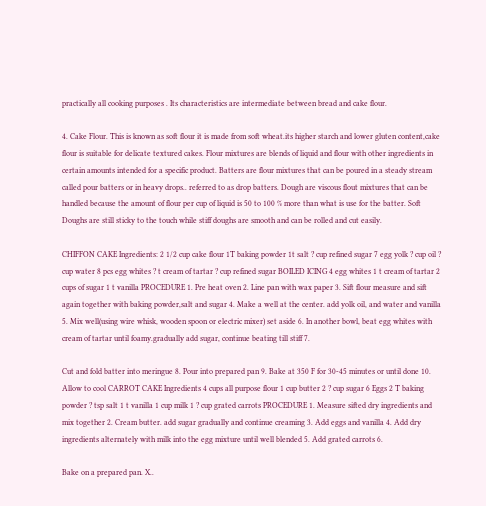practically all cooking purposes . Its characteristics are intermediate between bread and cake flour.

4. Cake Flour. This is known as soft flour it is made from soft wheat.its higher starch and lower gluten content,cake flour is suitable for delicate textured cakes. Flour mixtures are blends of liquid and flour with other ingredients in certain amounts intended for a specific product. Batters are flour mixtures that can be poured in a steady stream called pour batters or in heavy drops.. referred to as drop batters. Dough are viscous flout mixtures that can be handled because the amount of flour per cup of liquid is 50 to 100 % more than what is use for the batter. Soft Doughs are still sticky to the touch while stiff doughs are smooth and can be rolled and cut easily.

CHIFFON CAKE Ingredients: 2 1/2 cup cake flour 1T baking powder 1t salt ? cup refined sugar 7 egg yolk ? cup oil ? cup water 8 pcs egg whites ? t cream of tartar ? cup refined sugar BOILED ICING 4 egg whites 1 t cream of tartar 2 cups of sugar 1 t vanilla PROCEDURE 1. Pre heat oven 2. Line pan with wax paper 3. Sift flour measure and sift again together with baking powder,salt and sugar 4. Make a well at the center. add yolk oil, and water and vanilla 5. Mix well(using wire whisk, wooden spoon or electric mixer) set aside 6. In another bowl, beat egg whites with cream of tartar until foamy.gradually add sugar, continue beating till stiff 7.

Cut and fold batter into meringue 8. Pour into prepared pan 9. Bake at 350 F for 30-45 minutes or until done 10. Allow to cool CARROT CAKE Ingredients 4 cups all purpose flour 1 cup butter 2 ? cup sugar 6 Eggs 2 T baking powder ? tsp salt 1 t vanilla 1 cup milk 1 ? cup grated carrots PROCEDURE 1. Measure sifted dry ingredients and mix together 2. Cream butter. add sugar gradually and continue creaming 3. Add eggs and vanilla 4. Add dry ingredients alternately with milk into the egg mixture until well blended 5. Add grated carrots 6.

Bake on a prepared pan. X..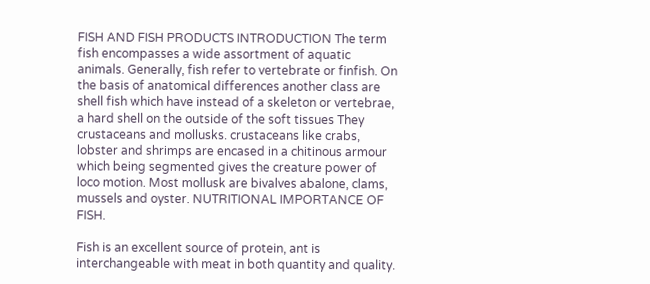FISH AND FISH PRODUCTS INTRODUCTION The term fish encompasses a wide assortment of aquatic animals. Generally, fish refer to vertebrate or finfish. On the basis of anatomical differences another class are shell fish which have instead of a skeleton or vertebrae, a hard shell on the outside of the soft tissues They crustaceans and mollusks. crustaceans like crabs, lobster and shrimps are encased in a chitinous armour which being segmented gives the creature power of loco motion. Most mollusk are bivalves abalone, clams, mussels and oyster. NUTRITIONAL IMPORTANCE OF FISH.

Fish is an excellent source of protein, ant is interchangeable with meat in both quantity and quality.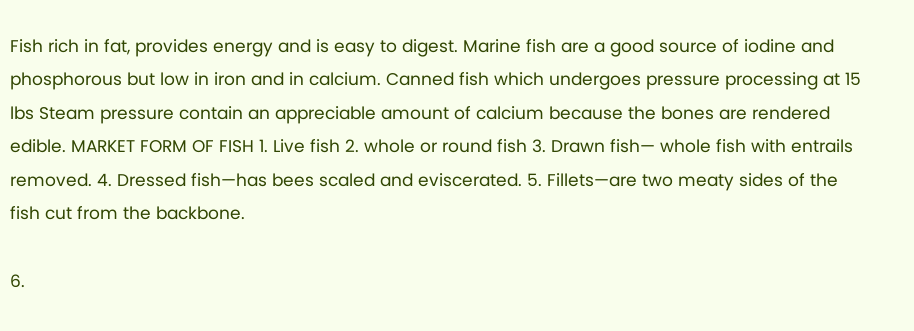Fish rich in fat, provides energy and is easy to digest. Marine fish are a good source of iodine and phosphorous but low in iron and in calcium. Canned fish which undergoes pressure processing at 15 lbs Steam pressure contain an appreciable amount of calcium because the bones are rendered edible. MARKET FORM OF FISH 1. Live fish 2. whole or round fish 3. Drawn fish— whole fish with entrails removed. 4. Dressed fish—has bees scaled and eviscerated. 5. Fillets—are two meaty sides of the fish cut from the backbone.

6.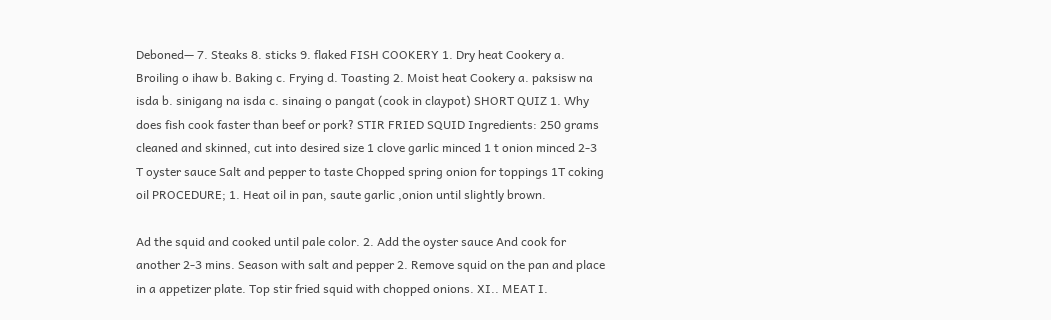Deboned— 7. Steaks 8. sticks 9. flaked FISH COOKERY 1. Dry heat Cookery a. Broiling o ihaw b. Baking c. Frying d. Toasting 2. Moist heat Cookery a. paksisw na isda b. sinigang na isda c. sinaing o pangat (cook in claypot) SHORT QUIZ 1. Why does fish cook faster than beef or pork? STIR FRIED SQUID Ingredients: 250 grams cleaned and skinned, cut into desired size 1 clove garlic minced 1 t onion minced 2-3 T oyster sauce Salt and pepper to taste Chopped spring onion for toppings 1T coking oil PROCEDURE; 1. Heat oil in pan, saute garlic ,onion until slightly brown.

Ad the squid and cooked until pale color. 2. Add the oyster sauce And cook for another 2-3 mins. Season with salt and pepper 2. Remove squid on the pan and place in a appetizer plate. Top stir fried squid with chopped onions. XI.. MEAT I.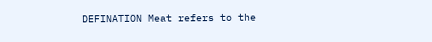DEFINATION Meat refers to the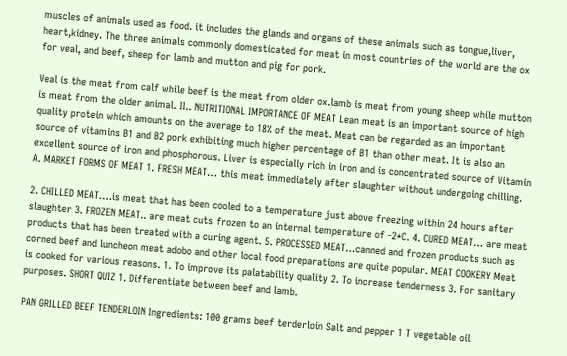muscles of animals used as food. it includes the glands and organs of these animals such as tongue,liver, heart,kidney. The three animals commonly domesticated for meat in most countries of the world are the ox for veal, and beef, sheep for lamb and mutton and pig for pork.

Veal is the meat from calf while beef is the meat from older ox.lamb is meat from young sheep while mutton is meat from the older animal. II.. NUTRITIONAL IMPORTANCE OF MEAT Lean meat is an important source of high quality protein which amounts on the average to 18% of the meat. Meat can be regarded as an important source of vitamins B1 and B2 pork exhibiting much higher percentage of B1 than other meat. It is also an excellent source of iron and phosphorous. Liver is especially rich in iron and is concentrated source of Vitamin A. MARKET FORMS OF MEAT 1. FRESH MEAT… this meat immediately after slaughter without undergoing chilling.

2. CHILLED MEAT….is meat that has been cooled to a temperature just above freezing within 24 hours after slaughter 3. FROZEN MEAT.. are meat cuts frozen to an internal temperature of -2*C. 4. CURED MEAT… are meat products that has been treated with a curing agent. 5. PROCESSED MEAT…canned and frozen products such as corned beef and luncheon meat adobo and other local food preparations are quite popular. MEAT COOKERY Meat is cooked for various reasons. 1. To improve its palatability quality 2. To increase tenderness 3. For sanitary purposes. SHORT QUIZ 1. Differentiate between beef and lamb.

PAN GRILLED BEEF TENDERLOIN Ingredients: 100 grams beef terderloin Salt and pepper 1 T vegetable oil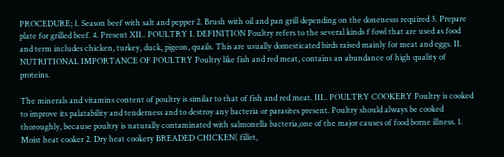PROCEDURE; 1. Season beef with salt and pepper 2. Brush with oil and pan grill depending on the donenesss required 3. Prepare plate for grilled beef. 4. Present XII.. POULTRY I. DEFINITION Poultry refers to the several kinds f fowl that are used as food and term includes chicken, turkey, duck, pigeon, quails. This are usually domesticated birds raised mainly for meat and eggs. II. NUTRITIONAL IMPORTANCE OF POULTRY Poultry like fish and red meat, contains an abundance of high quality of proteins.

The minerals and vitamins content of poultry is similar to that of fish and red meat. III.. POULTRY COOKERY Poultry is cooked to improve its palatability and tenderness and to destroy any bacteria or parasites present. Poultry should always be cooked thoroughly, because poultry is naturally contaminated with salmonella bacteria,one of the major causes of food borne illness. 1. Moist heat cooker 2. Dry heat cookery BREADED CHICKEN( fillet,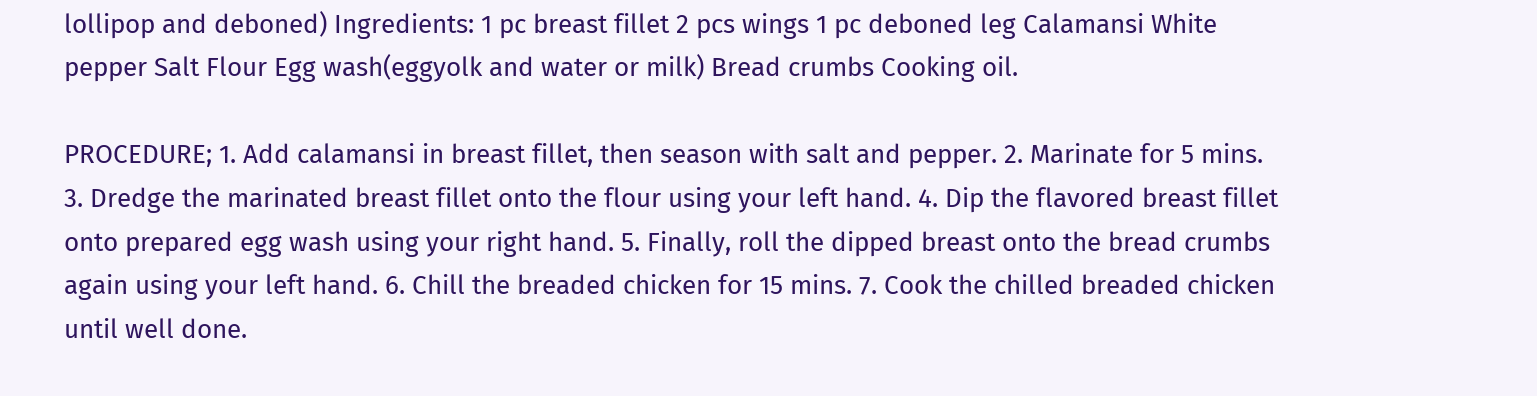lollipop and deboned) Ingredients: 1 pc breast fillet 2 pcs wings 1 pc deboned leg Calamansi White pepper Salt Flour Egg wash(eggyolk and water or milk) Bread crumbs Cooking oil.

PROCEDURE; 1. Add calamansi in breast fillet, then season with salt and pepper. 2. Marinate for 5 mins. 3. Dredge the marinated breast fillet onto the flour using your left hand. 4. Dip the flavored breast fillet onto prepared egg wash using your right hand. 5. Finally, roll the dipped breast onto the bread crumbs again using your left hand. 6. Chill the breaded chicken for 15 mins. 7. Cook the chilled breaded chicken until well done.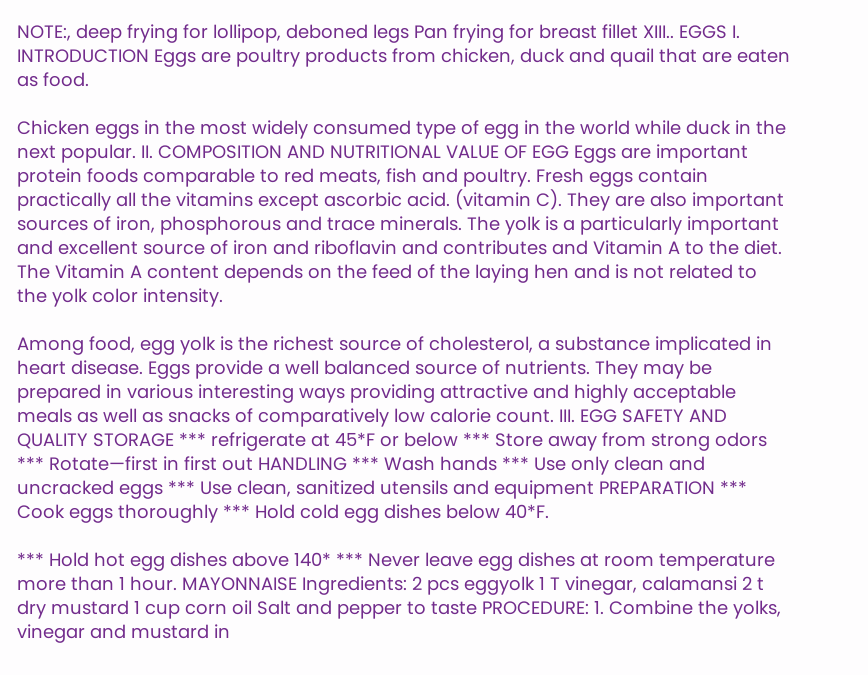NOTE:, deep frying for lollipop, deboned legs Pan frying for breast fillet XIII.. EGGS I. INTRODUCTION Eggs are poultry products from chicken, duck and quail that are eaten as food.

Chicken eggs in the most widely consumed type of egg in the world while duck in the next popular. II. COMPOSITION AND NUTRITIONAL VALUE OF EGG Eggs are important protein foods comparable to red meats, fish and poultry. Fresh eggs contain practically all the vitamins except ascorbic acid. (vitamin C). They are also important sources of iron, phosphorous and trace minerals. The yolk is a particularly important and excellent source of iron and riboflavin and contributes and Vitamin A to the diet. The Vitamin A content depends on the feed of the laying hen and is not related to the yolk color intensity.

Among food, egg yolk is the richest source of cholesterol, a substance implicated in heart disease. Eggs provide a well balanced source of nutrients. They may be prepared in various interesting ways providing attractive and highly acceptable meals as well as snacks of comparatively low calorie count. III. EGG SAFETY AND QUALITY STORAGE *** refrigerate at 45*F or below *** Store away from strong odors *** Rotate—first in first out HANDLING *** Wash hands *** Use only clean and uncracked eggs *** Use clean, sanitized utensils and equipment PREPARATION *** Cook eggs thoroughly *** Hold cold egg dishes below 40*F.

*** Hold hot egg dishes above 140* *** Never leave egg dishes at room temperature more than 1 hour. MAYONNAISE Ingredients: 2 pcs eggyolk 1 T vinegar, calamansi 2 t dry mustard 1 cup corn oil Salt and pepper to taste PROCEDURE: 1. Combine the yolks, vinegar and mustard in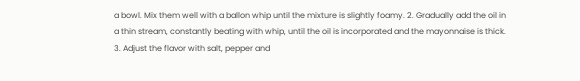a bowl. Mix them well with a ballon whip until the mixture is slightly foamy. 2. Gradually add the oil in a thin stream, constantly beating with whip, until the oil is incorporated and the mayonnaise is thick. 3. Adjust the flavor with salt, pepper and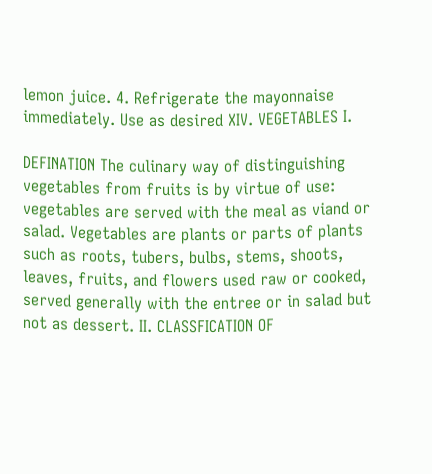lemon juice. 4. Refrigerate the mayonnaise immediately. Use as desired XIV. VEGETABLES I.

DEFINATION The culinary way of distinguishing vegetables from fruits is by virtue of use: vegetables are served with the meal as viand or salad. Vegetables are plants or parts of plants such as roots, tubers, bulbs, stems, shoots, leaves, fruits, and flowers used raw or cooked, served generally with the entree or in salad but not as dessert. II. CLASSFICATION OF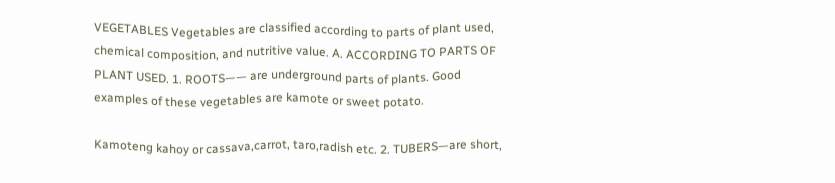VEGETABLES Vegetables are classified according to parts of plant used, chemical composition, and nutritive value. A. ACCORDING TO PARTS OF PLANT USED. 1. ROOTS—— are underground parts of plants. Good examples of these vegetables are kamote or sweet potato.

Kamoteng kahoy or cassava,carrot, taro,radish etc. 2. TUBERS—are short,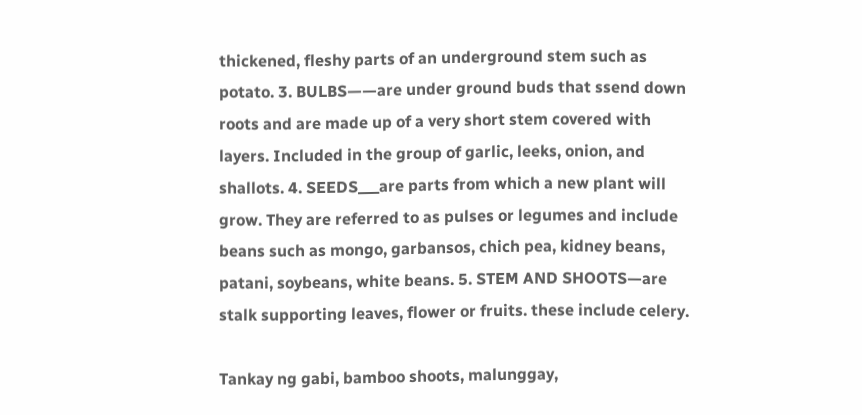thickened, fleshy parts of an underground stem such as potato. 3. BULBS——are under ground buds that ssend down roots and are made up of a very short stem covered with layers. Included in the group of garlic, leeks, onion, and shallots. 4. SEEDS___are parts from which a new plant will grow. They are referred to as pulses or legumes and include beans such as mongo, garbansos, chich pea, kidney beans, patani, soybeans, white beans. 5. STEM AND SHOOTS—are stalk supporting leaves, flower or fruits. these include celery.

Tankay ng gabi, bamboo shoots, malunggay,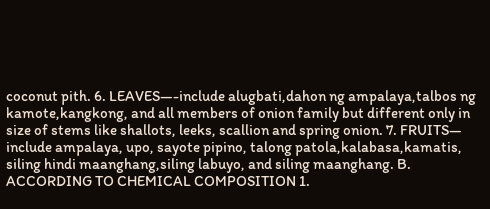coconut pith. 6. LEAVES—-include alugbati,dahon ng ampalaya,talbos ng kamote,kangkong, and all members of onion family but different only in size of stems like shallots, leeks, scallion and spring onion. 7. FRUITS— include ampalaya, upo, sayote pipino, talong patola,kalabasa,kamatis, siling hindi maanghang,siling labuyo, and siling maanghang. B. ACCORDING TO CHEMICAL COMPOSITION 1.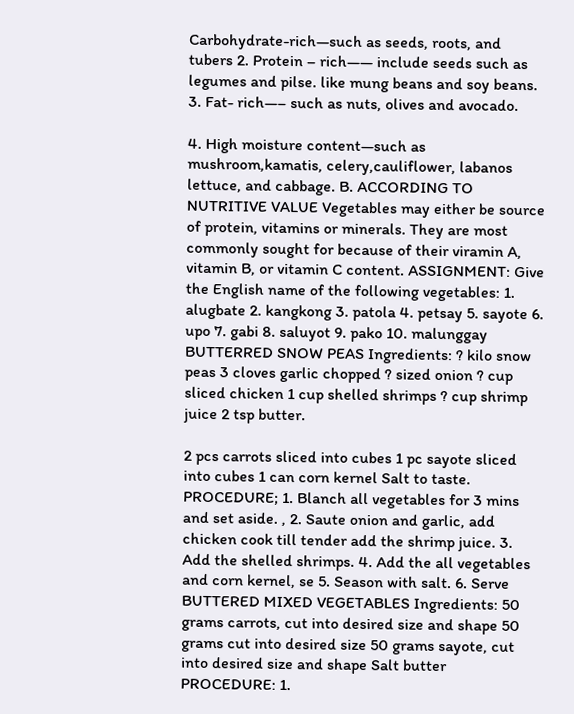Carbohydrate-rich—such as seeds, roots, and tubers 2. Protein – rich—— include seeds such as legumes and pilse. like mung beans and soy beans. 3. Fat- rich—– such as nuts, olives and avocado.

4. High moisture content—such as mushroom,kamatis, celery,cauliflower, labanos lettuce, and cabbage. B. ACCORDING TO NUTRITIVE VALUE Vegetables may either be source of protein, vitamins or minerals. They are most commonly sought for because of their viramin A, vitamin B, or vitamin C content. ASSIGNMENT: Give the English name of the following vegetables: 1. alugbate 2. kangkong 3. patola 4. petsay 5. sayote 6. upo 7. gabi 8. saluyot 9. pako 10. malunggay BUTTERRED SNOW PEAS Ingredients: ? kilo snow peas 3 cloves garlic chopped ? sized onion ? cup sliced chicken 1 cup shelled shrimps ? cup shrimp juice 2 tsp butter.

2 pcs carrots sliced into cubes 1 pc sayote sliced into cubes 1 can corn kernel Salt to taste. PROCEDURE; 1. Blanch all vegetables for 3 mins and set aside. , 2. Saute onion and garlic, add chicken cook till tender add the shrimp juice. 3. Add the shelled shrimps. 4. Add the all vegetables and corn kernel, se 5. Season with salt. 6. Serve BUTTERED MIXED VEGETABLES Ingredients: 50 grams carrots, cut into desired size and shape 50 grams cut into desired size 50 grams sayote, cut into desired size and shape Salt butter PROCEDURE: 1.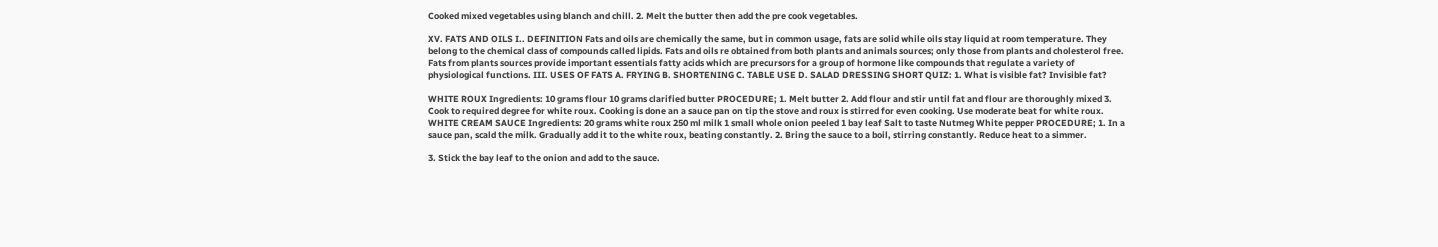Cooked mixed vegetables using blanch and chill. 2. Melt the butter then add the pre cook vegetables.

XV. FATS AND OILS I.. DEFINITION Fats and oils are chemically the same, but in common usage, fats are solid while oils stay liquid at room temperature. They belong to the chemical class of compounds called lipids. Fats and oils re obtained from both plants and animals sources; only those from plants and cholesterol free. Fats from plants sources provide important essentials fatty acids which are precursors for a group of hormone like compounds that regulate a variety of physiological functions. III. USES OF FATS A. FRYING B. SHORTENING C. TABLE USE D. SALAD DRESSING SHORT QUIZ: 1. What is visible fat? Invisible fat?

WHITE ROUX Ingredients: 10 grams flour 10 grams clarified butter PROCEDURE; 1. Melt butter 2. Add flour and stir until fat and flour are thoroughly mixed 3. Cook to required degree for white roux. Cooking is done an a sauce pan on tip the stove and roux is stirred for even cooking. Use moderate beat for white roux. WHITE CREAM SAUCE Ingredients: 20 grams white roux 250 ml milk 1 small whole onion peeled 1 bay leaf Salt to taste Nutmeg White pepper PROCEDURE; 1. In a sauce pan, scald the milk. Gradually add it to the white roux, beating constantly. 2. Bring the sauce to a boil, stirring constantly. Reduce heat to a simmer.

3. Stick the bay leaf to the onion and add to the sauce.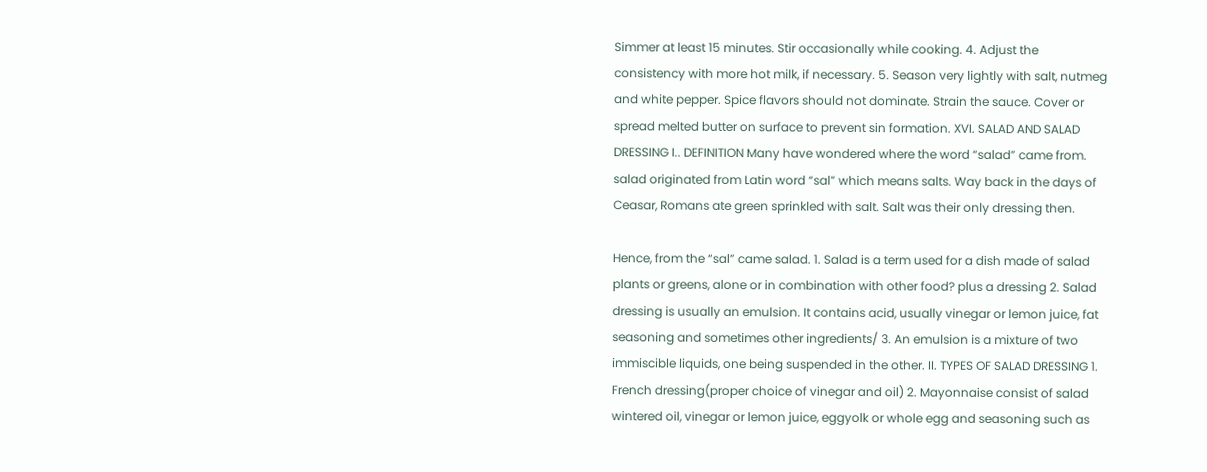Simmer at least 15 minutes. Stir occasionally while cooking. 4. Adjust the consistency with more hot milk, if necessary. 5. Season very lightly with salt, nutmeg and white pepper. Spice flavors should not dominate. Strain the sauce. Cover or spread melted butter on surface to prevent sin formation. XVI. SALAD AND SALAD DRESSING I.. DEFINITION Many have wondered where the word “salad” came from. salad originated from Latin word “sal” which means salts. Way back in the days of Ceasar, Romans ate green sprinkled with salt. Salt was their only dressing then.

Hence, from the “sal” came salad. 1. Salad is a term used for a dish made of salad plants or greens, alone or in combination with other food? plus a dressing 2. Salad dressing is usually an emulsion. It contains acid, usually vinegar or lemon juice, fat seasoning and sometimes other ingredients/ 3. An emulsion is a mixture of two immiscible liquids, one being suspended in the other. II. TYPES OF SALAD DRESSING 1. French dressing(proper choice of vinegar and oil) 2. Mayonnaise consist of salad wintered oil, vinegar or lemon juice, eggyolk or whole egg and seasoning such as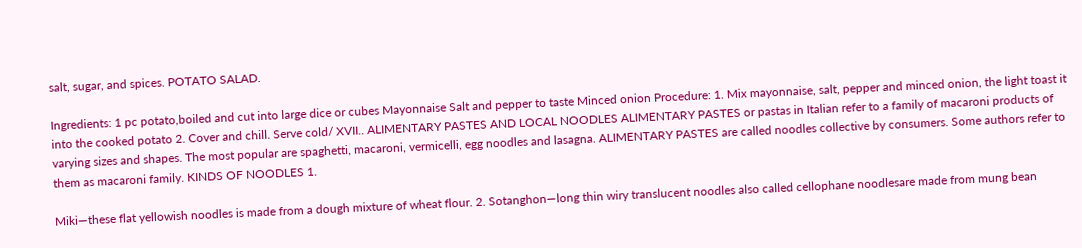salt, sugar, and spices. POTATO SALAD.

Ingredients: 1 pc potato,boiled and cut into large dice or cubes Mayonnaise Salt and pepper to taste Minced onion Procedure: 1. Mix mayonnaise, salt, pepper and minced onion, the light toast it into the cooked potato 2. Cover and chill. Serve cold/ XVII.. ALIMENTARY PASTES AND LOCAL NOODLES ALIMENTARY PASTES or pastas in Italian refer to a family of macaroni products of varying sizes and shapes. The most popular are spaghetti, macaroni, vermicelli, egg noodles and lasagna. ALIMENTARY PASTES are called noodles collective by consumers. Some authors refer to them as macaroni family. KINDS OF NOODLES 1.

Miki—these flat yellowish noodles is made from a dough mixture of wheat flour. 2. Sotanghon—long thin wiry translucent noodles also called cellophane noodlesare made from mung bean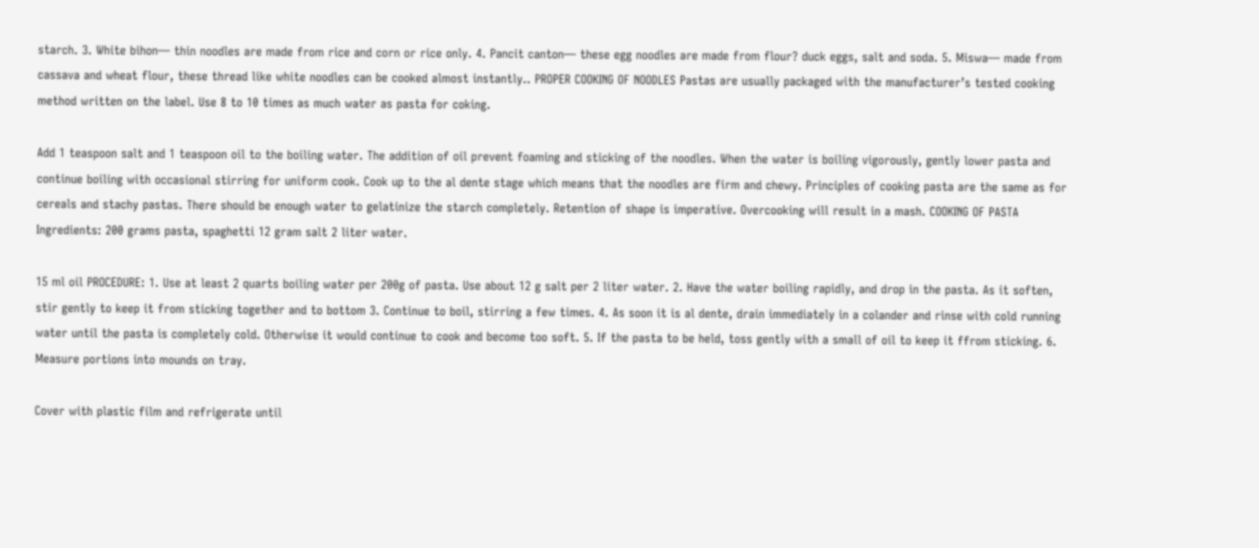starch. 3. White bihon— thin noodles are made from rice and corn or rice only. 4. Pancit canton— these egg noodles are made from flour? duck eggs, salt and soda. 5. Miswa— made from cassava and wheat flour, these thread like white noodles can be cooked almost instantly.. PROPER COOKING OF NOODLES Pastas are usually packaged with the manufacturer’s tested cooking method written on the label. Use 8 to 10 times as much water as pasta for coking.

Add 1 teaspoon salt and 1 teaspoon oil to the boiling water. The addition of oil prevent foaming and sticking of the noodles. When the water is boiling vigorously, gently lower pasta and continue boiling with occasional stirring for uniform cook. Cook up to the al dente stage which means that the noodles are firm and chewy. Principles of cooking pasta are the same as for cereals and stachy pastas. There should be enough water to gelatinize the starch completely. Retention of shape is imperative. Overcooking will result in a mash. COOKING OF PASTA Ingredients: 200 grams pasta, spaghetti 12 gram salt 2 liter water.

15 ml oil PROCEDURE: 1. Use at least 2 quarts boiling water per 200g of pasta. Use about 12 g salt per 2 liter water. 2. Have the water boiling rapidly, and drop in the pasta. As it soften, stir gently to keep it from sticking together and to bottom 3. Continue to boil, stirring a few times. 4. As soon it is al dente, drain immediately in a colander and rinse with cold running water until the pasta is completely cold. Otherwise it would continue to cook and become too soft. 5. If the pasta to be held, toss gently with a small of oil to keep it ffrom sticking. 6. Measure portions into mounds on tray.

Cover with plastic film and refrigerate until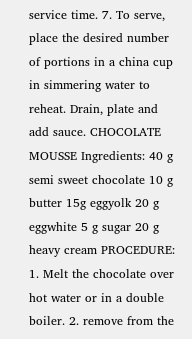service time. 7. To serve, place the desired number of portions in a china cup in simmering water to reheat. Drain, plate and add sauce. CHOCOLATE MOUSSE Ingredients: 40 g semi sweet chocolate 10 g butter 15g eggyolk 20 g eggwhite 5 g sugar 20 g heavy cream PROCEDURE: 1. Melt the chocolate over hot water or in a double boiler. 2. remove from the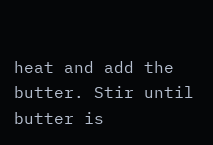heat and add the butter. Stir until butter is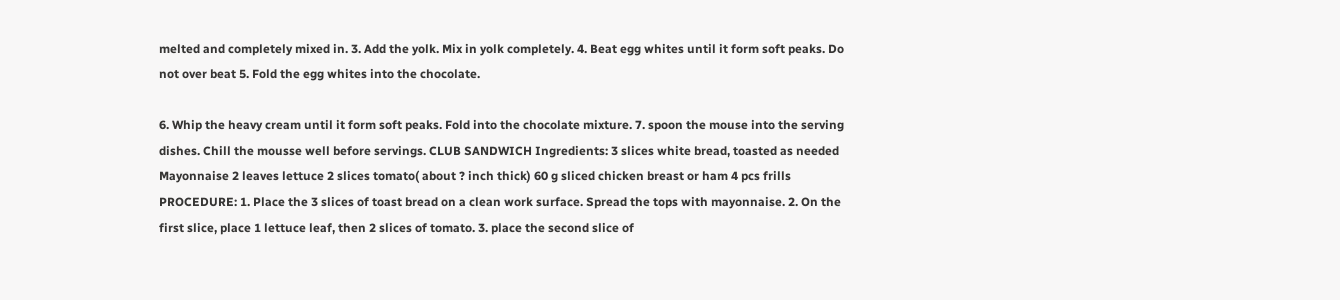melted and completely mixed in. 3. Add the yolk. Mix in yolk completely. 4. Beat egg whites until it form soft peaks. Do not over beat 5. Fold the egg whites into the chocolate.

6. Whip the heavy cream until it form soft peaks. Fold into the chocolate mixture. 7. spoon the mouse into the serving dishes. Chill the mousse well before servings. CLUB SANDWICH Ingredients: 3 slices white bread, toasted as needed Mayonnaise 2 leaves lettuce 2 slices tomato( about ? inch thick) 60 g sliced chicken breast or ham 4 pcs frills PROCEDURE: 1. Place the 3 slices of toast bread on a clean work surface. Spread the tops with mayonnaise. 2. On the first slice, place 1 lettuce leaf, then 2 slices of tomato. 3. place the second slice of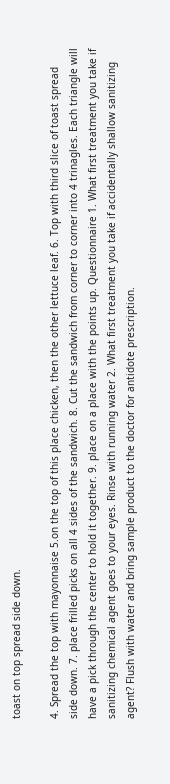toast on top spread side down.

4. Spread the top with mayonnaise 5.on the top of this place chicken, then the other lettuce leaf. 6. Top with third slice of toast spread side down. 7. place frilled picks on all 4 sides of the sandwich. 8. Cut the sandwich from corner to corner into 4 trinagles. Each triangle will have a pick through the center to hold it together. 9. place on a place with the points up. Questionnaire 1. What first treatment you take if sanitizing chemical agent goes to your eyes. Rinse with running water 2. What first treatment you take if accidentally shallow sanitizing agent? Flush with water and bring sample product to the doctor for antidote prescription.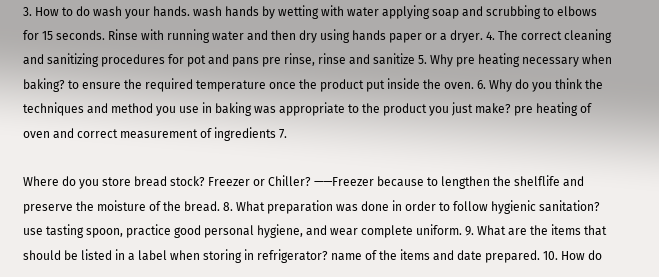3. How to do wash your hands. wash hands by wetting with water applying soap and scrubbing to elbows for 15 seconds. Rinse with running water and then dry using hands paper or a dryer. 4. The correct cleaning and sanitizing procedures for pot and pans pre rinse, rinse and sanitize 5. Why pre heating necessary when baking? to ensure the required temperature once the product put inside the oven. 6. Why do you think the techniques and method you use in baking was appropriate to the product you just make? pre heating of oven and correct measurement of ingredients 7.

Where do you store bread stock? Freezer or Chiller? ——Freezer because to lengthen the shelflife and preserve the moisture of the bread. 8. What preparation was done in order to follow hygienic sanitation? use tasting spoon, practice good personal hygiene, and wear complete uniform. 9. What are the items that should be listed in a label when storing in refrigerator? name of the items and date prepared. 10. How do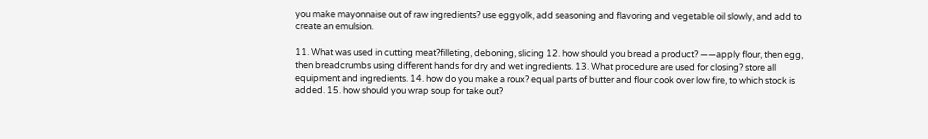you make mayonnaise out of raw ingredients? use eggyolk, add seasoning and flavoring and vegetable oil slowly, and add to create an emulsion.

11. What was used in cutting meat?filleting, deboning, slicing 12. how should you bread a product? ——apply flour, then egg, then breadcrumbs using different hands for dry and wet ingredients. 13. What procedure are used for closing? store all equipment and ingredients. 14. how do you make a roux? equal parts of butter and flour cook over low fire, to which stock is added. 15. how should you wrap soup for take out?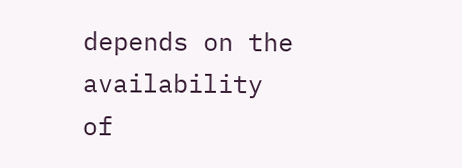depends on the availability of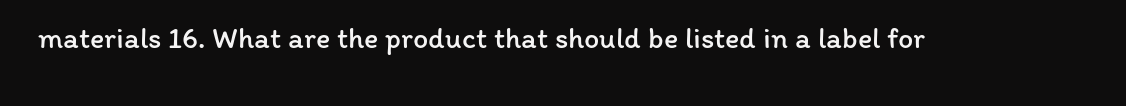materials 16. What are the product that should be listed in a label for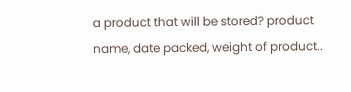a product that will be stored? product name, date packed, weight of product..